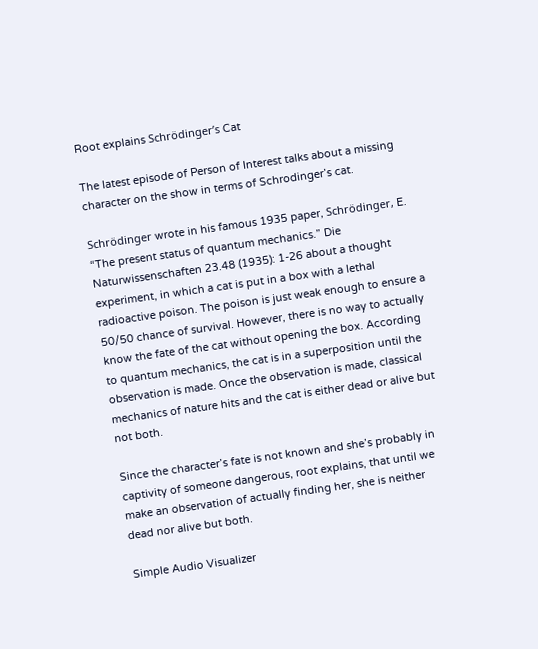Root explains Schrödinger’s Cat

The latest episode of Person of Interest talks about a missing character on the show in terms of Schrodinger’s cat.

Schrödinger wrote in his famous 1935 paper, Schrödinger, E. “The present status of quantum mechanics.” Die Naturwissenschaften 23.48 (1935): 1-26 about a thought experiment, in which a cat is put in a box with a lethal radioactive poison. The poison is just weak enough to ensure a 50/50 chance of survival. However, there is no way to actually know the fate of the cat without opening the box. According to quantum mechanics, the cat is in a superposition until the observation is made. Once the observation is made, classical mechanics of nature hits and the cat is either dead or alive but not both.

Since the character’s fate is not known and she’s probably in captivity of someone dangerous, root explains, that until we make an observation of actually finding her, she is neither dead nor alive but both.

Simple Audio Visualizer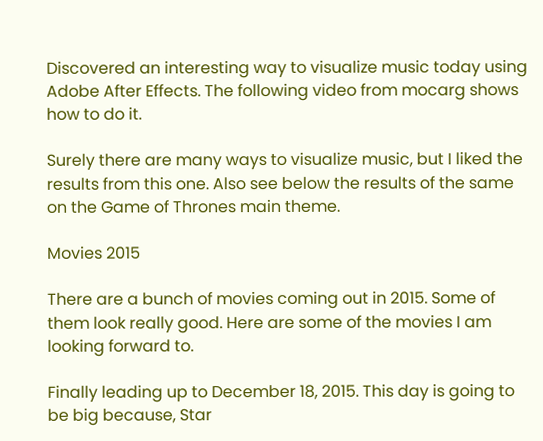Discovered an interesting way to visualize music today using Adobe After Effects. The following video from mocarg shows how to do it.

Surely there are many ways to visualize music, but I liked the results from this one. Also see below the results of the same on the Game of Thrones main theme.

Movies 2015

There are a bunch of movies coming out in 2015. Some of them look really good. Here are some of the movies I am looking forward to.

Finally leading up to December 18, 2015. This day is going to be big because, Star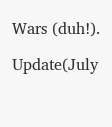Wars (duh!).

Update(July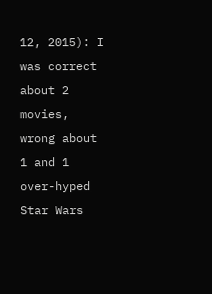12, 2015): I was correct about 2 movies, wrong about 1 and 1 over-hyped Star Wars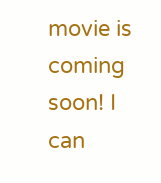movie is coming soon! I can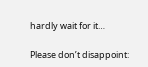hardly wait for it…

Please don’t disappoint: